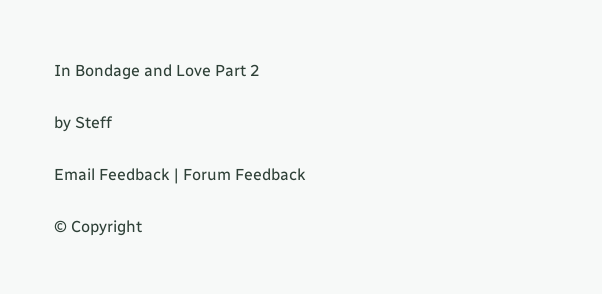In Bondage and Love Part 2

by Steff

Email Feedback | Forum Feedback

© Copyright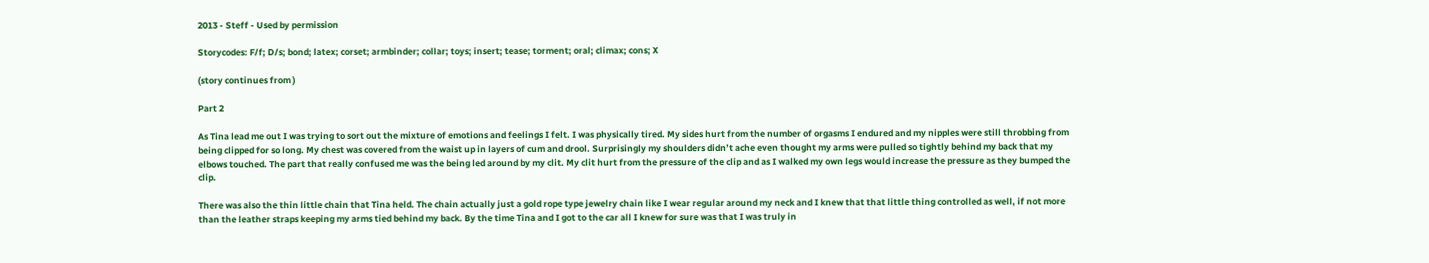2013 - Steff - Used by permission

Storycodes: F/f; D/s; bond; latex; corset; armbinder; collar; toys; insert; tease; torment; oral; climax; cons; X

(story continues from )

Part 2

As Tina lead me out I was trying to sort out the mixture of emotions and feelings I felt. I was physically tired. My sides hurt from the number of orgasms I endured and my nipples were still throbbing from being clipped for so long. My chest was covered from the waist up in layers of cum and drool. Surprisingly my shoulders didn’t ache even thought my arms were pulled so tightly behind my back that my elbows touched. The part that really confused me was the being led around by my clit. My clit hurt from the pressure of the clip and as I walked my own legs would increase the pressure as they bumped the clip.

There was also the thin little chain that Tina held. The chain actually just a gold rope type jewelry chain like I wear regular around my neck and I knew that that little thing controlled as well, if not more than the leather straps keeping my arms tied behind my back. By the time Tina and I got to the car all I knew for sure was that I was truly in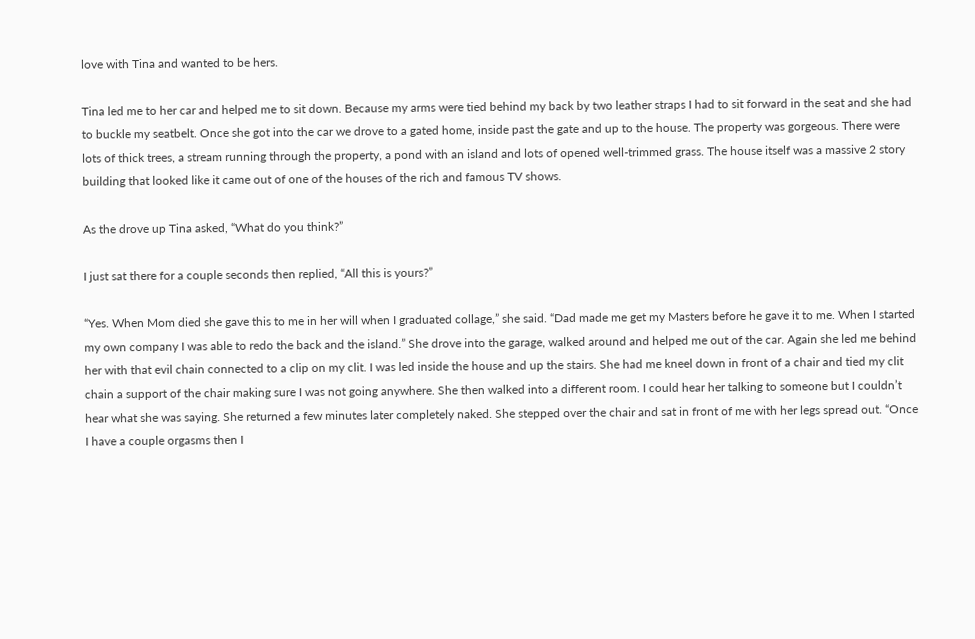love with Tina and wanted to be hers.

Tina led me to her car and helped me to sit down. Because my arms were tied behind my back by two leather straps I had to sit forward in the seat and she had to buckle my seatbelt. Once she got into the car we drove to a gated home, inside past the gate and up to the house. The property was gorgeous. There were lots of thick trees, a stream running through the property, a pond with an island and lots of opened well-trimmed grass. The house itself was a massive 2 story building that looked like it came out of one of the houses of the rich and famous TV shows.

As the drove up Tina asked, “What do you think?”

I just sat there for a couple seconds then replied, “All this is yours?”

“Yes. When Mom died she gave this to me in her will when I graduated collage,” she said. “Dad made me get my Masters before he gave it to me. When I started my own company I was able to redo the back and the island.” She drove into the garage, walked around and helped me out of the car. Again she led me behind her with that evil chain connected to a clip on my clit. I was led inside the house and up the stairs. She had me kneel down in front of a chair and tied my clit chain a support of the chair making sure I was not going anywhere. She then walked into a different room. I could hear her talking to someone but I couldn’t hear what she was saying. She returned a few minutes later completely naked. She stepped over the chair and sat in front of me with her legs spread out. “Once I have a couple orgasms then I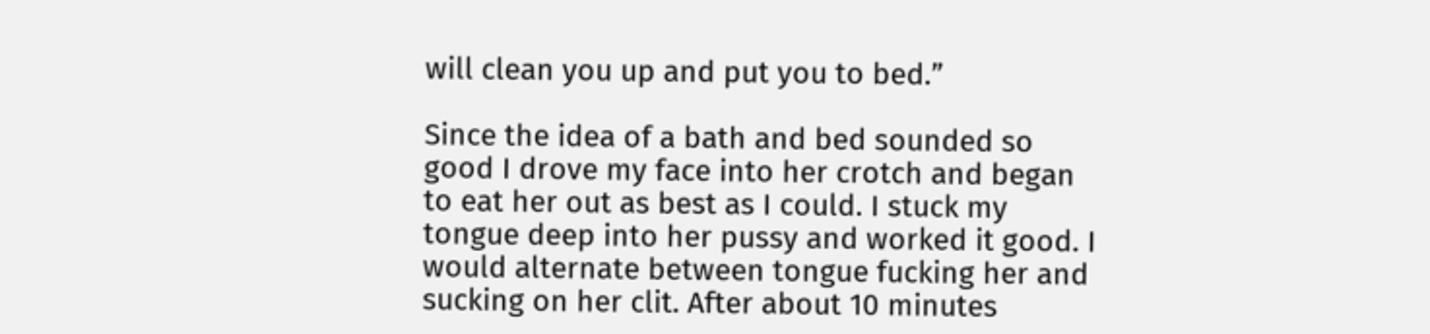will clean you up and put you to bed.”

Since the idea of a bath and bed sounded so good I drove my face into her crotch and began to eat her out as best as I could. I stuck my tongue deep into her pussy and worked it good. I would alternate between tongue fucking her and sucking on her clit. After about 10 minutes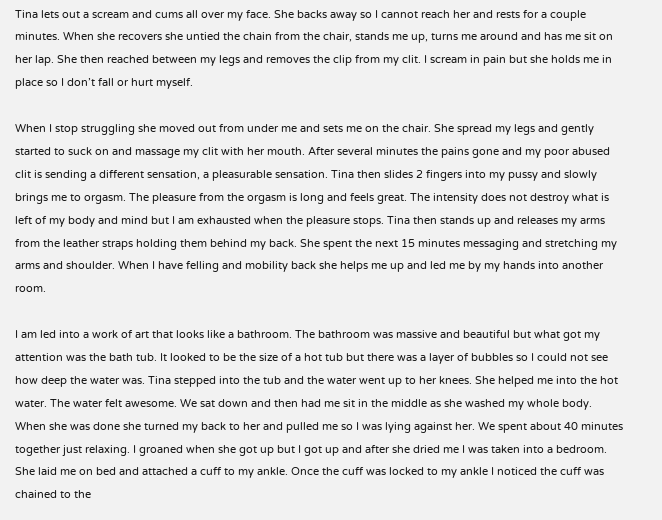Tina lets out a scream and cums all over my face. She backs away so I cannot reach her and rests for a couple minutes. When she recovers she untied the chain from the chair, stands me up, turns me around and has me sit on her lap. She then reached between my legs and removes the clip from my clit. I scream in pain but she holds me in place so I don’t fall or hurt myself.

When I stop struggling she moved out from under me and sets me on the chair. She spread my legs and gently started to suck on and massage my clit with her mouth. After several minutes the pains gone and my poor abused clit is sending a different sensation, a pleasurable sensation. Tina then slides 2 fingers into my pussy and slowly brings me to orgasm. The pleasure from the orgasm is long and feels great. The intensity does not destroy what is left of my body and mind but I am exhausted when the pleasure stops. Tina then stands up and releases my arms from the leather straps holding them behind my back. She spent the next 15 minutes messaging and stretching my arms and shoulder. When I have felling and mobility back she helps me up and led me by my hands into another room.

I am led into a work of art that looks like a bathroom. The bathroom was massive and beautiful but what got my attention was the bath tub. It looked to be the size of a hot tub but there was a layer of bubbles so I could not see how deep the water was. Tina stepped into the tub and the water went up to her knees. She helped me into the hot water. The water felt awesome. We sat down and then had me sit in the middle as she washed my whole body. When she was done she turned my back to her and pulled me so I was lying against her. We spent about 40 minutes together just relaxing. I groaned when she got up but I got up and after she dried me I was taken into a bedroom. She laid me on bed and attached a cuff to my ankle. Once the cuff was locked to my ankle I noticed the cuff was chained to the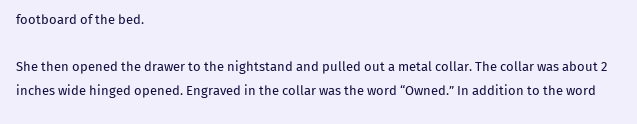footboard of the bed.

She then opened the drawer to the nightstand and pulled out a metal collar. The collar was about 2 inches wide hinged opened. Engraved in the collar was the word “Owned.” In addition to the word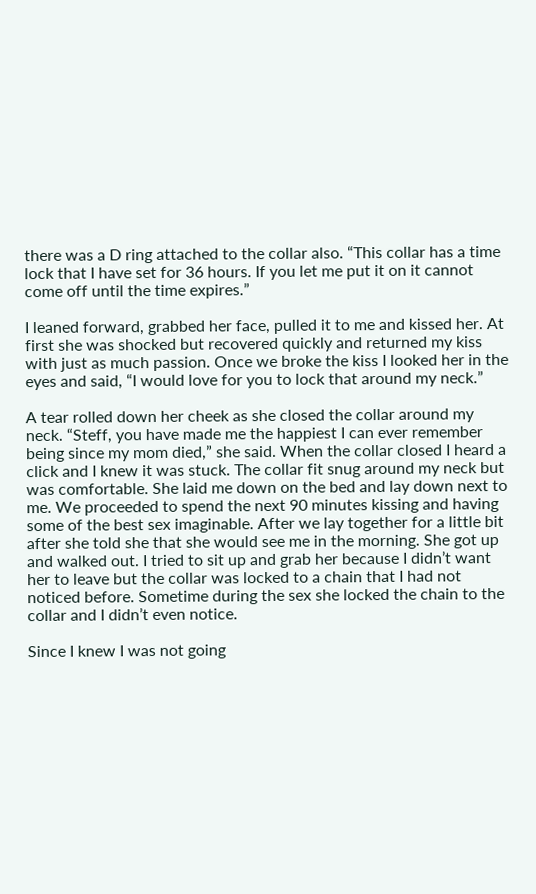there was a D ring attached to the collar also. “This collar has a time lock that I have set for 36 hours. If you let me put it on it cannot come off until the time expires.”

I leaned forward, grabbed her face, pulled it to me and kissed her. At first she was shocked but recovered quickly and returned my kiss with just as much passion. Once we broke the kiss I looked her in the eyes and said, “I would love for you to lock that around my neck.”

A tear rolled down her cheek as she closed the collar around my neck. “Steff, you have made me the happiest I can ever remember being since my mom died,” she said. When the collar closed I heard a click and I knew it was stuck. The collar fit snug around my neck but was comfortable. She laid me down on the bed and lay down next to me. We proceeded to spend the next 90 minutes kissing and having some of the best sex imaginable. After we lay together for a little bit after she told she that she would see me in the morning. She got up and walked out. I tried to sit up and grab her because I didn’t want her to leave but the collar was locked to a chain that I had not noticed before. Sometime during the sex she locked the chain to the collar and I didn’t even notice.

Since I knew I was not going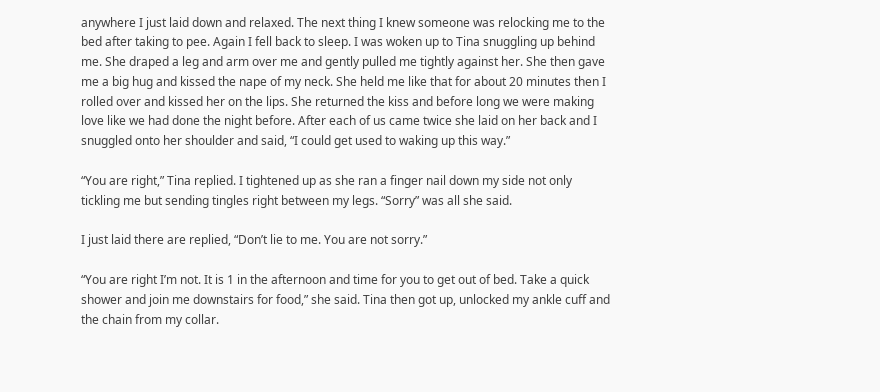anywhere I just laid down and relaxed. The next thing I knew someone was relocking me to the bed after taking to pee. Again I fell back to sleep. I was woken up to Tina snuggling up behind me. She draped a leg and arm over me and gently pulled me tightly against her. She then gave me a big hug and kissed the nape of my neck. She held me like that for about 20 minutes then I rolled over and kissed her on the lips. She returned the kiss and before long we were making love like we had done the night before. After each of us came twice she laid on her back and I snuggled onto her shoulder and said, “I could get used to waking up this way.”

“You are right,” Tina replied. I tightened up as she ran a finger nail down my side not only tickling me but sending tingles right between my legs. “Sorry” was all she said.

I just laid there are replied, “Don’t lie to me. You are not sorry.”

“You are right I’m not. It is 1 in the afternoon and time for you to get out of bed. Take a quick shower and join me downstairs for food,” she said. Tina then got up, unlocked my ankle cuff and the chain from my collar.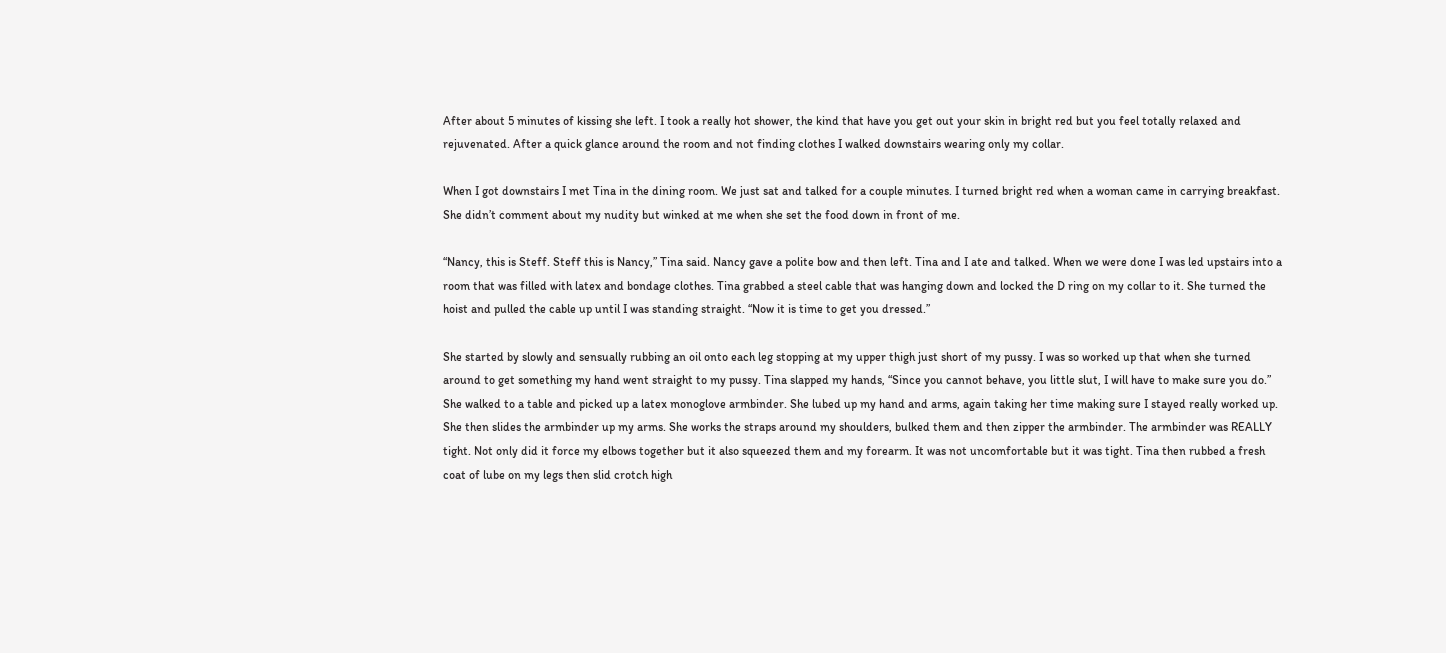After about 5 minutes of kissing she left. I took a really hot shower, the kind that have you get out your skin in bright red but you feel totally relaxed and rejuvenated. After a quick glance around the room and not finding clothes I walked downstairs wearing only my collar.

When I got downstairs I met Tina in the dining room. We just sat and talked for a couple minutes. I turned bright red when a woman came in carrying breakfast. She didn’t comment about my nudity but winked at me when she set the food down in front of me.

“Nancy, this is Steff. Steff this is Nancy,” Tina said. Nancy gave a polite bow and then left. Tina and I ate and talked. When we were done I was led upstairs into a room that was filled with latex and bondage clothes. Tina grabbed a steel cable that was hanging down and locked the D ring on my collar to it. She turned the hoist and pulled the cable up until I was standing straight. “Now it is time to get you dressed.”

She started by slowly and sensually rubbing an oil onto each leg stopping at my upper thigh just short of my pussy. I was so worked up that when she turned around to get something my hand went straight to my pussy. Tina slapped my hands, “Since you cannot behave, you little slut, I will have to make sure you do.” She walked to a table and picked up a latex monoglove armbinder. She lubed up my hand and arms, again taking her time making sure I stayed really worked up. She then slides the armbinder up my arms. She works the straps around my shoulders, bulked them and then zipper the armbinder. The armbinder was REALLY tight. Not only did it force my elbows together but it also squeezed them and my forearm. It was not uncomfortable but it was tight. Tina then rubbed a fresh coat of lube on my legs then slid crotch high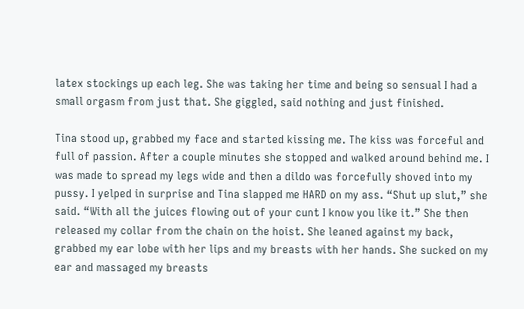latex stockings up each leg. She was taking her time and being so sensual I had a small orgasm from just that. She giggled, said nothing and just finished.

Tina stood up, grabbed my face and started kissing me. The kiss was forceful and full of passion. After a couple minutes she stopped and walked around behind me. I was made to spread my legs wide and then a dildo was forcefully shoved into my pussy. I yelped in surprise and Tina slapped me HARD on my ass. “Shut up slut,” she said. “With all the juices flowing out of your cunt I know you like it.” She then released my collar from the chain on the hoist. She leaned against my back, grabbed my ear lobe with her lips and my breasts with her hands. She sucked on my ear and massaged my breasts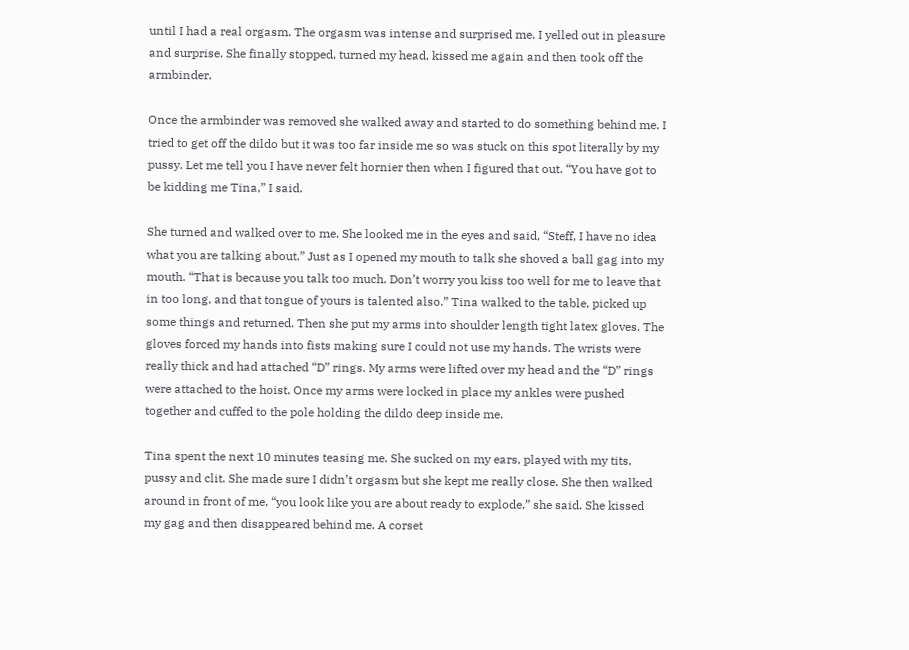until I had a real orgasm. The orgasm was intense and surprised me. I yelled out in pleasure and surprise. She finally stopped, turned my head, kissed me again and then took off the armbinder.

Once the armbinder was removed she walked away and started to do something behind me. I tried to get off the dildo but it was too far inside me so was stuck on this spot literally by my pussy. Let me tell you I have never felt hornier then when I figured that out. “You have got to be kidding me Tina,” I said.

She turned and walked over to me. She looked me in the eyes and said, “Steff, I have no idea what you are talking about.” Just as I opened my mouth to talk she shoved a ball gag into my mouth. “That is because you talk too much. Don’t worry you kiss too well for me to leave that in too long, and that tongue of yours is talented also.” Tina walked to the table, picked up some things and returned. Then she put my arms into shoulder length tight latex gloves. The gloves forced my hands into fists making sure I could not use my hands. The wrists were really thick and had attached “D” rings. My arms were lifted over my head and the “D” rings were attached to the hoist. Once my arms were locked in place my ankles were pushed together and cuffed to the pole holding the dildo deep inside me.

Tina spent the next 10 minutes teasing me. She sucked on my ears, played with my tits, pussy and clit. She made sure I didn’t orgasm but she kept me really close. She then walked around in front of me, “you look like you are about ready to explode,” she said. She kissed my gag and then disappeared behind me. A corset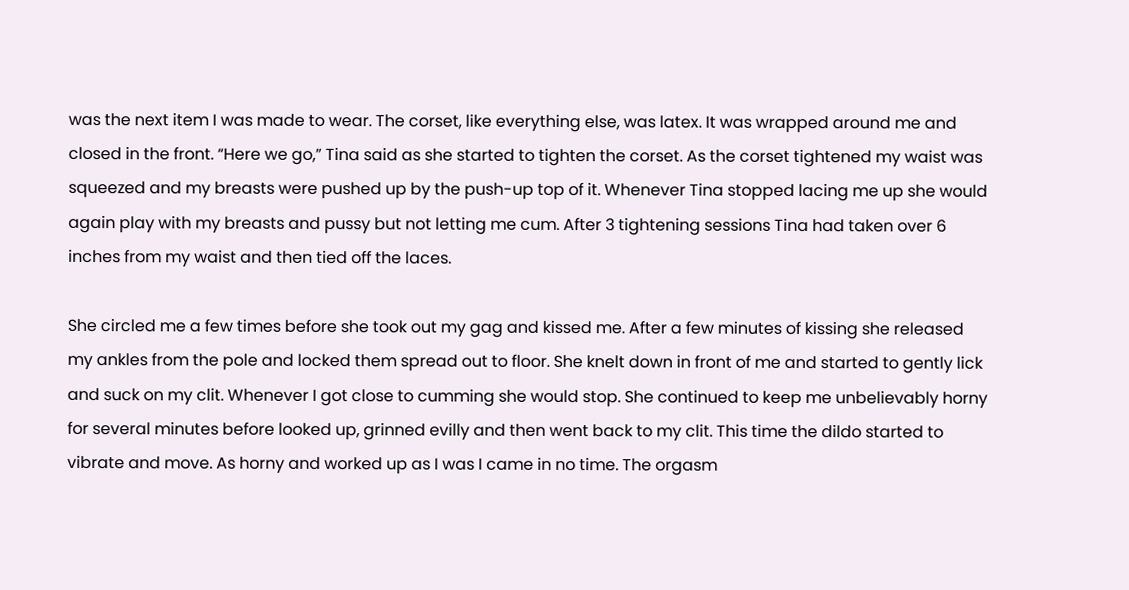was the next item I was made to wear. The corset, like everything else, was latex. It was wrapped around me and closed in the front. “Here we go,” Tina said as she started to tighten the corset. As the corset tightened my waist was squeezed and my breasts were pushed up by the push-up top of it. Whenever Tina stopped lacing me up she would again play with my breasts and pussy but not letting me cum. After 3 tightening sessions Tina had taken over 6 inches from my waist and then tied off the laces.

She circled me a few times before she took out my gag and kissed me. After a few minutes of kissing she released my ankles from the pole and locked them spread out to floor. She knelt down in front of me and started to gently lick and suck on my clit. Whenever I got close to cumming she would stop. She continued to keep me unbelievably horny for several minutes before looked up, grinned evilly and then went back to my clit. This time the dildo started to vibrate and move. As horny and worked up as I was I came in no time. The orgasm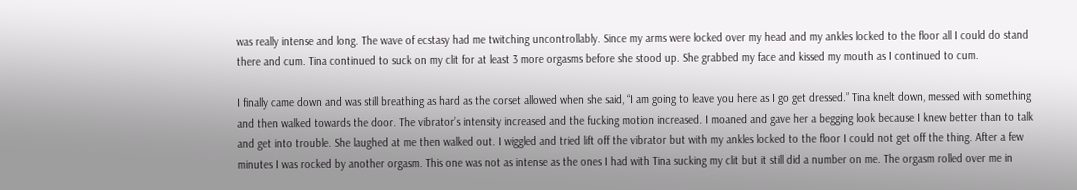was really intense and long. The wave of ecstasy had me twitching uncontrollably. Since my arms were locked over my head and my ankles locked to the floor all I could do stand there and cum. Tina continued to suck on my clit for at least 3 more orgasms before she stood up. She grabbed my face and kissed my mouth as I continued to cum.

I finally came down and was still breathing as hard as the corset allowed when she said, “I am going to leave you here as I go get dressed.” Tina knelt down, messed with something and then walked towards the door. The vibrator’s intensity increased and the fucking motion increased. I moaned and gave her a begging look because I knew better than to talk and get into trouble. She laughed at me then walked out. I wiggled and tried lift off the vibrator but with my ankles locked to the floor I could not get off the thing. After a few minutes I was rocked by another orgasm. This one was not as intense as the ones I had with Tina sucking my clit but it still did a number on me. The orgasm rolled over me in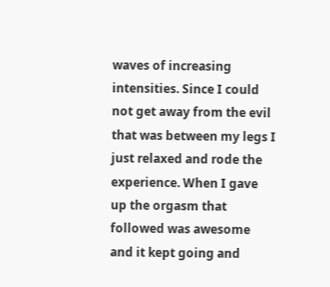waves of increasing intensities. Since I could not get away from the evil that was between my legs I just relaxed and rode the experience. When I gave up the orgasm that followed was awesome and it kept going and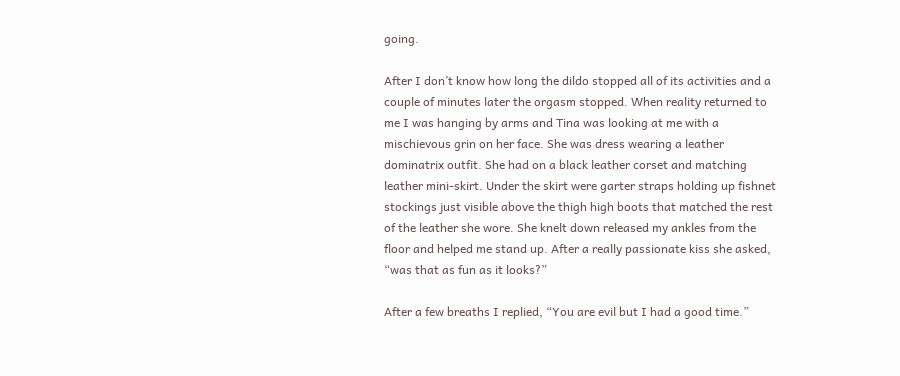going.

After I don’t know how long the dildo stopped all of its activities and a couple of minutes later the orgasm stopped. When reality returned to me I was hanging by arms and Tina was looking at me with a mischievous grin on her face. She was dress wearing a leather dominatrix outfit. She had on a black leather corset and matching leather mini-skirt. Under the skirt were garter straps holding up fishnet stockings just visible above the thigh high boots that matched the rest of the leather she wore. She knelt down released my ankles from the floor and helped me stand up. After a really passionate kiss she asked, “was that as fun as it looks?”

After a few breaths I replied, “You are evil but I had a good time.”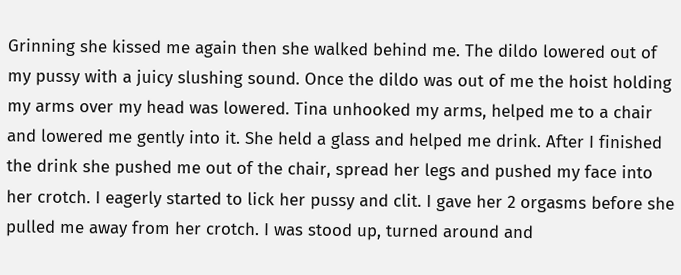Grinning she kissed me again then she walked behind me. The dildo lowered out of my pussy with a juicy slushing sound. Once the dildo was out of me the hoist holding my arms over my head was lowered. Tina unhooked my arms, helped me to a chair and lowered me gently into it. She held a glass and helped me drink. After I finished the drink she pushed me out of the chair, spread her legs and pushed my face into her crotch. I eagerly started to lick her pussy and clit. I gave her 2 orgasms before she pulled me away from her crotch. I was stood up, turned around and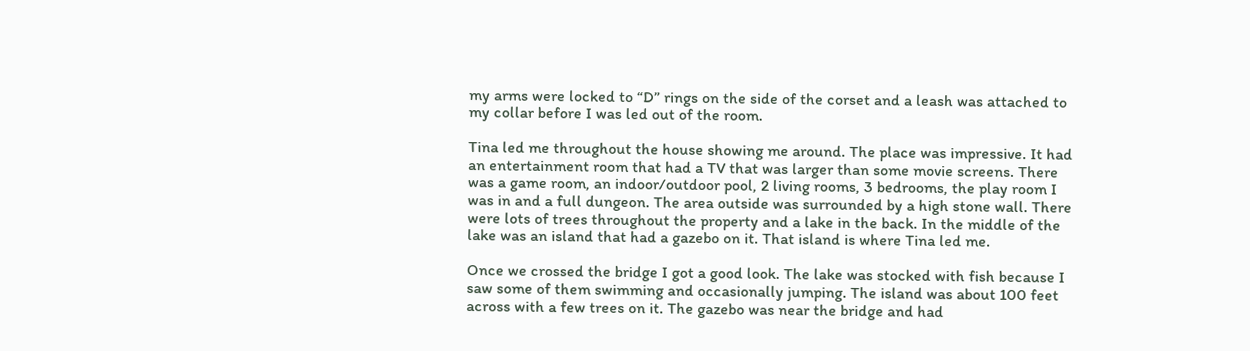my arms were locked to “D” rings on the side of the corset and a leash was attached to my collar before I was led out of the room.

Tina led me throughout the house showing me around. The place was impressive. It had an entertainment room that had a TV that was larger than some movie screens. There was a game room, an indoor/outdoor pool, 2 living rooms, 3 bedrooms, the play room I was in and a full dungeon. The area outside was surrounded by a high stone wall. There were lots of trees throughout the property and a lake in the back. In the middle of the lake was an island that had a gazebo on it. That island is where Tina led me.

Once we crossed the bridge I got a good look. The lake was stocked with fish because I saw some of them swimming and occasionally jumping. The island was about 100 feet across with a few trees on it. The gazebo was near the bridge and had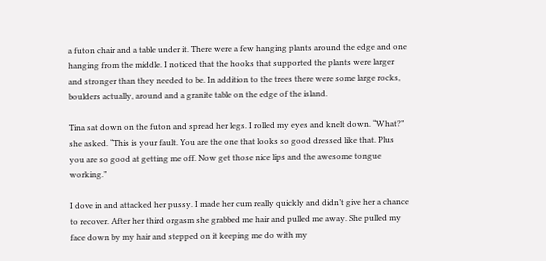a futon chair and a table under it. There were a few hanging plants around the edge and one hanging from the middle. I noticed that the hooks that supported the plants were larger and stronger than they needed to be. In addition to the trees there were some large rocks, boulders actually, around and a granite table on the edge of the island.

Tina sat down on the futon and spread her legs. I rolled my eyes and knelt down. “What?” she asked. “This is your fault. You are the one that looks so good dressed like that. Plus you are so good at getting me off. Now get those nice lips and the awesome tongue working.”

I dove in and attacked her pussy. I made her cum really quickly and didn’t give her a chance to recover. After her third orgasm she grabbed me hair and pulled me away. She pulled my face down by my hair and stepped on it keeping me do with my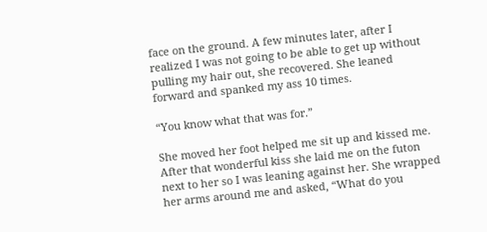face on the ground. A few minutes later, after I realized I was not going to be able to get up without pulling my hair out, she recovered. She leaned forward and spanked my ass 10 times.

“You know what that was for.”

She moved her foot helped me sit up and kissed me. After that wonderful kiss she laid me on the futon next to her so I was leaning against her. She wrapped her arms around me and asked, “What do you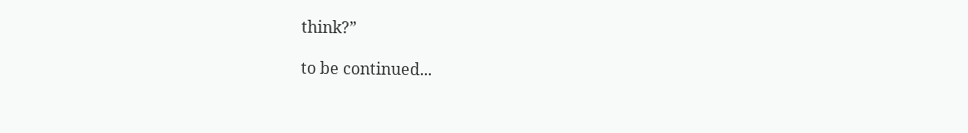think?”

to be continued...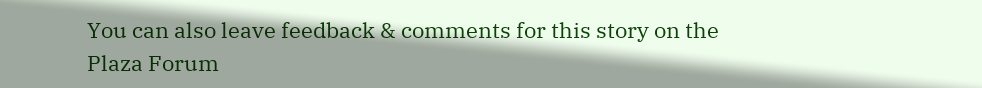You can also leave feedback & comments for this story on the Plaza Forum